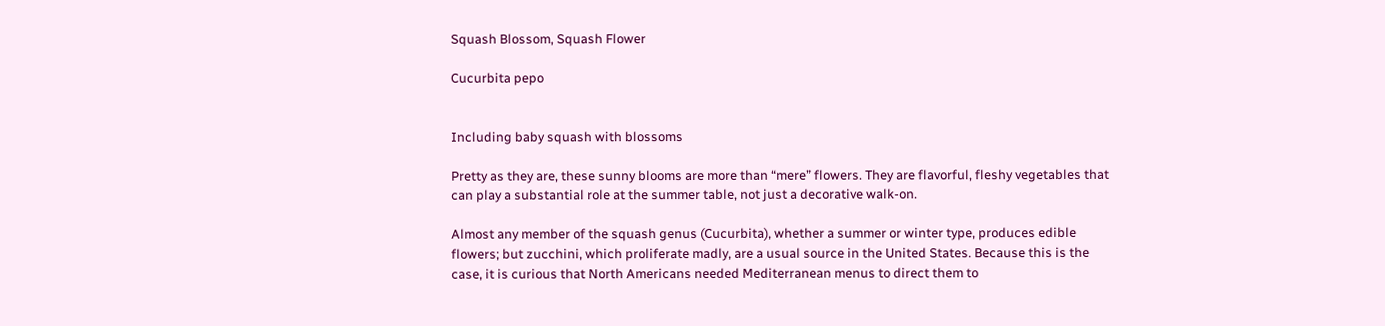Squash Blossom, Squash Flower

Cucurbita pepo


Including baby squash with blossoms

Pretty as they are, these sunny blooms are more than “mere” flowers. They are flavorful, fleshy vegetables that can play a substantial role at the summer table, not just a decorative walk-on.

Almost any member of the squash genus (Cucurbita), whether a summer or winter type, produces edible flowers; but zucchini, which proliferate madly, are a usual source in the United States. Because this is the case, it is curious that North Americans needed Mediterranean menus to direct them to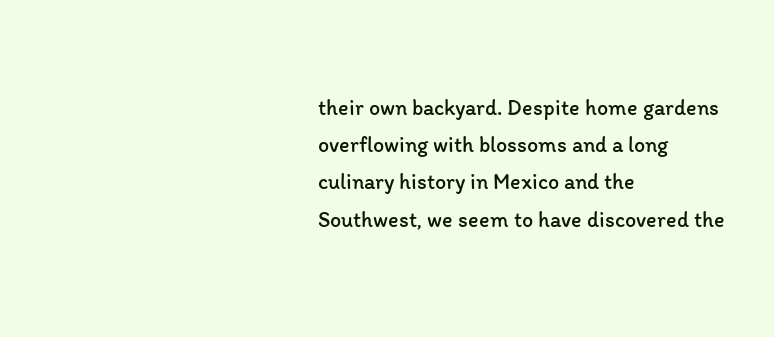their own backyard. Despite home gardens overflowing with blossoms and a long culinary history in Mexico and the Southwest, we seem to have discovered the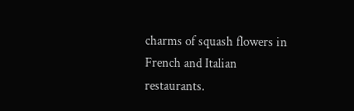charms of squash flowers in French and Italian restaurants.